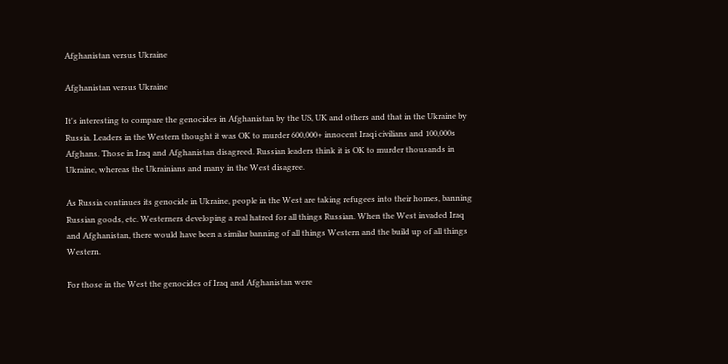Afghanistan versus Ukraine

Afghanistan versus Ukraine

It's interesting to compare the genocides in Afghanistan by the US, UK and others and that in the Ukraine by Russia. Leaders in the Western thought it was OK to murder 600,000+ innocent Iraqi civilians and 100,000s Afghans. Those in Iraq and Afghanistan disagreed. Russian leaders think it is OK to murder thousands in Ukraine, whereas the Ukrainians and many in the West disagree.

As Russia continues its genocide in Ukraine, people in the West are taking refugees into their homes, banning Russian goods, etc. Westerners developing a real hatred for all things Russian. When the West invaded Iraq and Afghanistan, there would have been a similar banning of all things Western and the build up of all things Western.

For those in the West the genocides of Iraq and Afghanistan were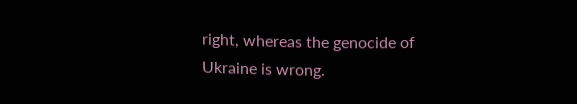right, whereas the genocide of Ukraine is wrong.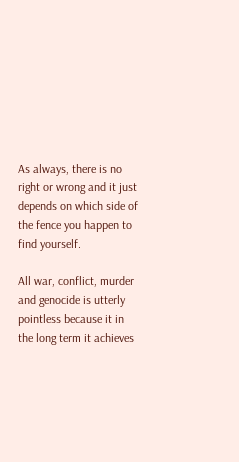As always, there is no right or wrong and it just depends on which side of the fence you happen to find yourself.

All war, conflict, murder and genocide is utterly pointless because it in the long term it achieves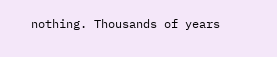nothing. Thousands of years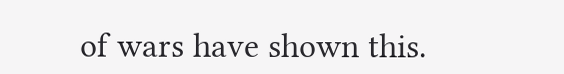of wars have shown this.